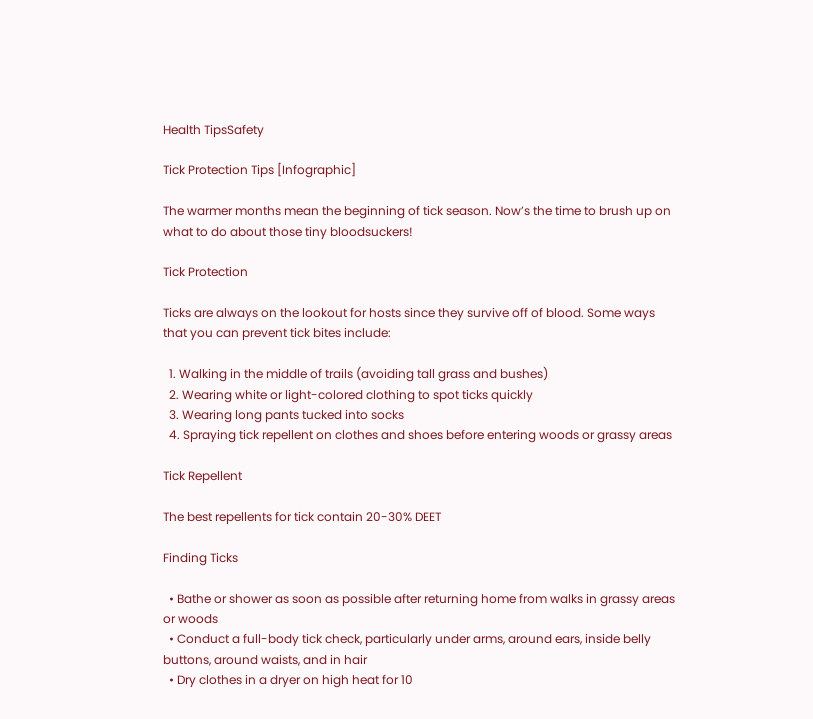Health TipsSafety

Tick Protection Tips [Infographic]

The warmer months mean the beginning of tick season. Now’s the time to brush up on what to do about those tiny bloodsuckers!

Tick Protection

Ticks are always on the lookout for hosts since they survive off of blood. Some ways that you can prevent tick bites include:

  1. Walking in the middle of trails (avoiding tall grass and bushes)
  2. Wearing white or light-colored clothing to spot ticks quickly
  3. Wearing long pants tucked into socks
  4. Spraying tick repellent on clothes and shoes before entering woods or grassy areas

Tick Repellent

The best repellents for tick contain 20-30% DEET

Finding Ticks

  • Bathe or shower as soon as possible after returning home from walks in grassy areas or woods
  • Conduct a full-body tick check, particularly under arms, around ears, inside belly buttons, around waists, and in hair
  • Dry clothes in a dryer on high heat for 10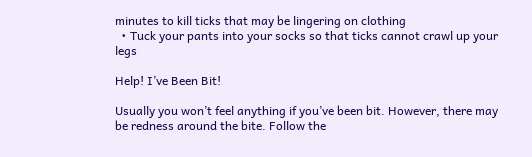minutes to kill ticks that may be lingering on clothing
  • Tuck your pants into your socks so that ticks cannot crawl up your legs

Help! I’ve Been Bit!

Usually you won’t feel anything if you’ve been bit. However, there may be redness around the bite. Follow the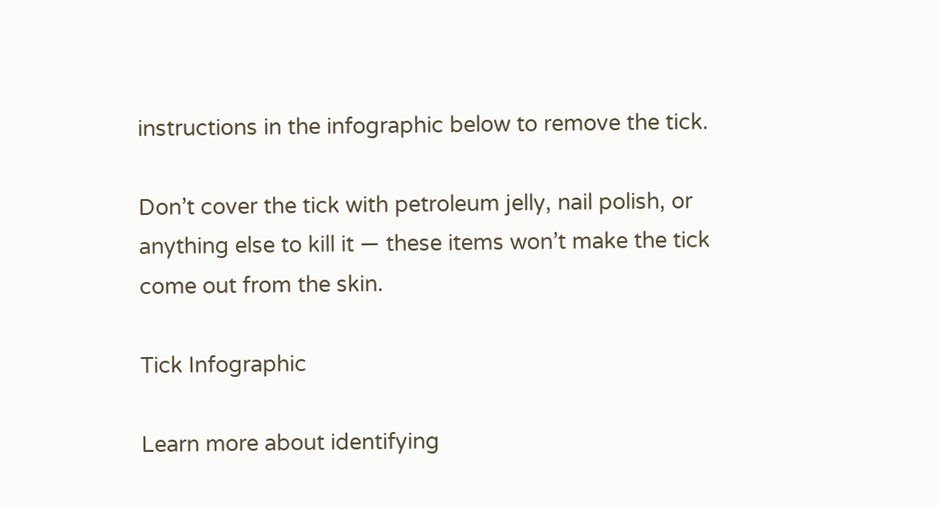instructions in the infographic below to remove the tick.

Don’t cover the tick with petroleum jelly, nail polish, or anything else to kill it — these items won’t make the tick come out from the skin.

Tick Infographic

Learn more about identifying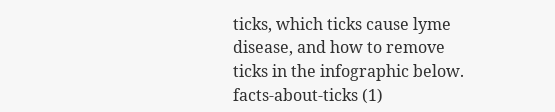ticks, which ticks cause lyme disease, and how to remove ticks in the infographic below.
facts-about-ticks (1)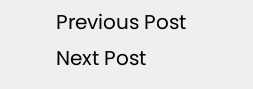Previous Post
Next Post